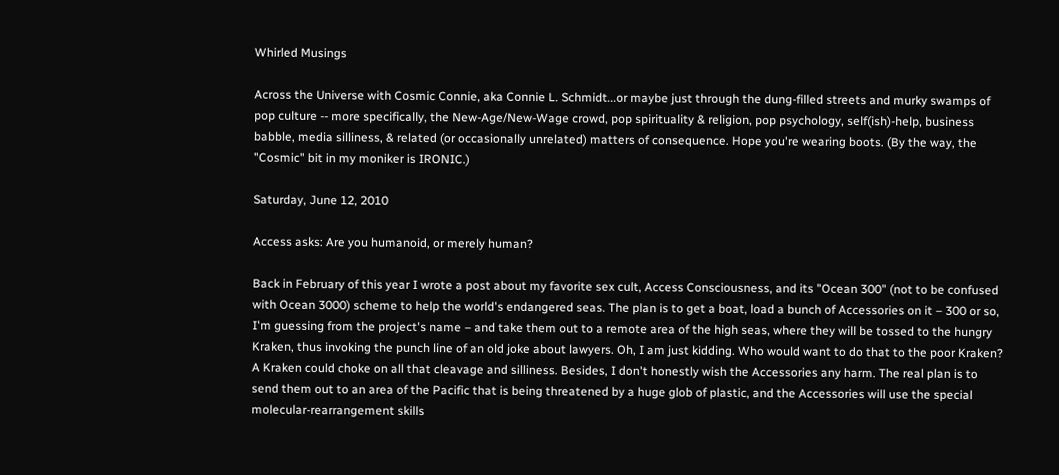Whirled Musings

Across the Universe with Cosmic Connie, aka Connie L. Schmidt...or maybe just through the dung-filled streets and murky swamps of pop culture -- more specifically, the New-Age/New-Wage crowd, pop spirituality & religion, pop psychology, self(ish)-help, business babble, media silliness, & related (or occasionally unrelated) matters of consequence. Hope you're wearing boots. (By the way, the "Cosmic" bit in my moniker is IRONIC.)

Saturday, June 12, 2010

Access asks: Are you humanoid, or merely human?

Back in February of this year I wrote a post about my favorite sex cult, Access Consciousness, and its "Ocean 300" (not to be confused with Ocean 3000) scheme to help the world's endangered seas. The plan is to get a boat, load a bunch of Accessories on it – 300 or so, I'm guessing from the project's name – and take them out to a remote area of the high seas, where they will be tossed to the hungry Kraken, thus invoking the punch line of an old joke about lawyers. Oh, I am just kidding. Who would want to do that to the poor Kraken? A Kraken could choke on all that cleavage and silliness. Besides, I don't honestly wish the Accessories any harm. The real plan is to send them out to an area of the Pacific that is being threatened by a huge glob of plastic, and the Accessories will use the special molecular-rearrangement skills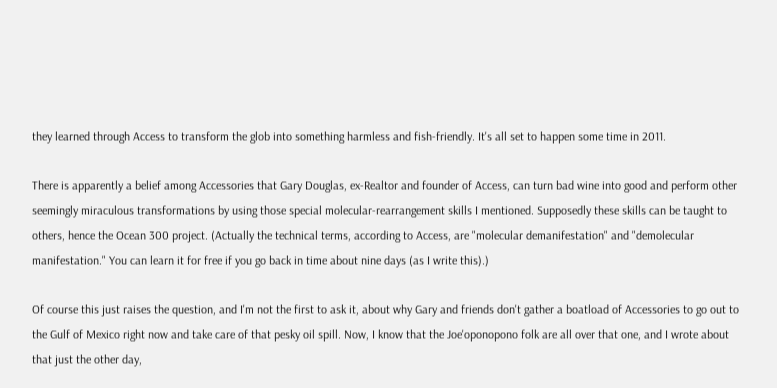they learned through Access to transform the glob into something harmless and fish-friendly. It's all set to happen some time in 2011.

There is apparently a belief among Accessories that Gary Douglas, ex-Realtor and founder of Access, can turn bad wine into good and perform other seemingly miraculous transformations by using those special molecular-rearrangement skills I mentioned. Supposedly these skills can be taught to others, hence the Ocean 300 project. (Actually the technical terms, according to Access, are "molecular demanifestation" and "demolecular manifestation." You can learn it for free if you go back in time about nine days (as I write this).)

Of course this just raises the question, and I'm not the first to ask it, about why Gary and friends don't gather a boatload of Accessories to go out to the Gulf of Mexico right now and take care of that pesky oil spill. Now, I know that the Joe'oponopono folk are all over that one, and I wrote about that just the other day,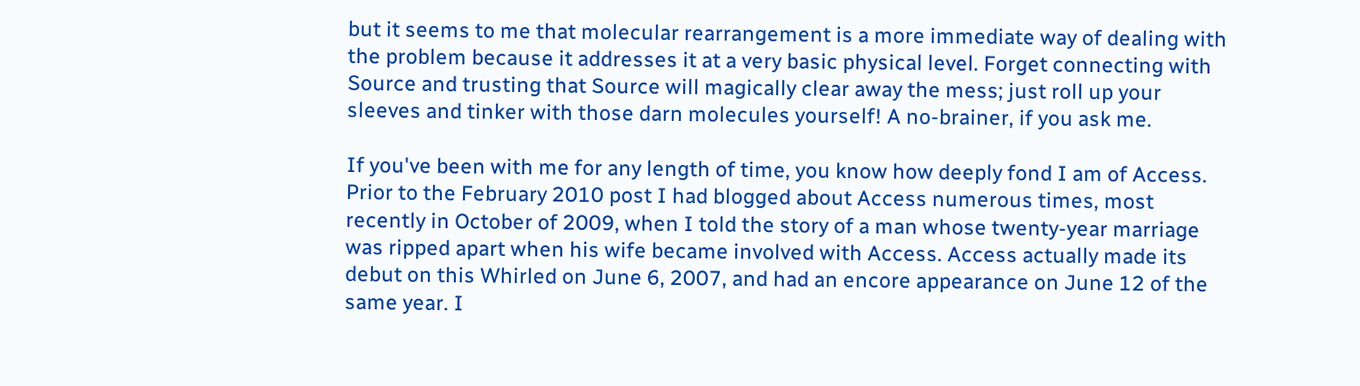but it seems to me that molecular rearrangement is a more immediate way of dealing with the problem because it addresses it at a very basic physical level. Forget connecting with Source and trusting that Source will magically clear away the mess; just roll up your sleeves and tinker with those darn molecules yourself! A no-brainer, if you ask me.

If you've been with me for any length of time, you know how deeply fond I am of Access. Prior to the February 2010 post I had blogged about Access numerous times, most recently in October of 2009, when I told the story of a man whose twenty-year marriage was ripped apart when his wife became involved with Access. Access actually made its debut on this Whirled on June 6, 2007, and had an encore appearance on June 12 of the same year. I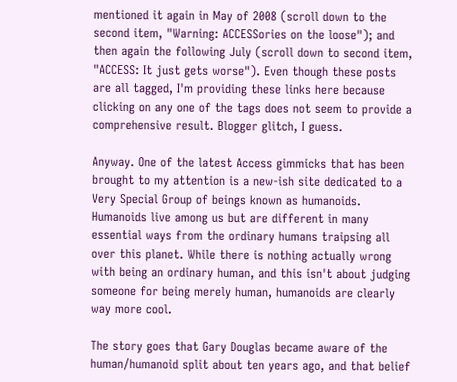mentioned it again in May of 2008 (scroll down to the second item, "Warning: ACCESSories on the loose"); and then again the following July (scroll down to second item, "ACCESS: It just gets worse"). Even though these posts are all tagged, I'm providing these links here because clicking on any one of the tags does not seem to provide a comprehensive result. Blogger glitch, I guess.

Anyway. One of the latest Access gimmicks that has been brought to my attention is a new-ish site dedicated to a Very Special Group of beings known as humanoids. Humanoids live among us but are different in many essential ways from the ordinary humans traipsing all over this planet. While there is nothing actually wrong with being an ordinary human, and this isn't about judging someone for being merely human, humanoids are clearly way more cool.

The story goes that Gary Douglas became aware of the human/humanoid split about ten years ago, and that belief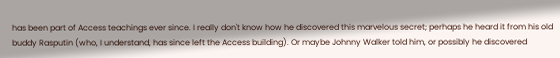has been part of Access teachings ever since. I really don't know how he discovered this marvelous secret; perhaps he heard it from his old buddy Rasputin (who, I understand, has since left the Access building). Or maybe Johnny Walker told him, or possibly he discovered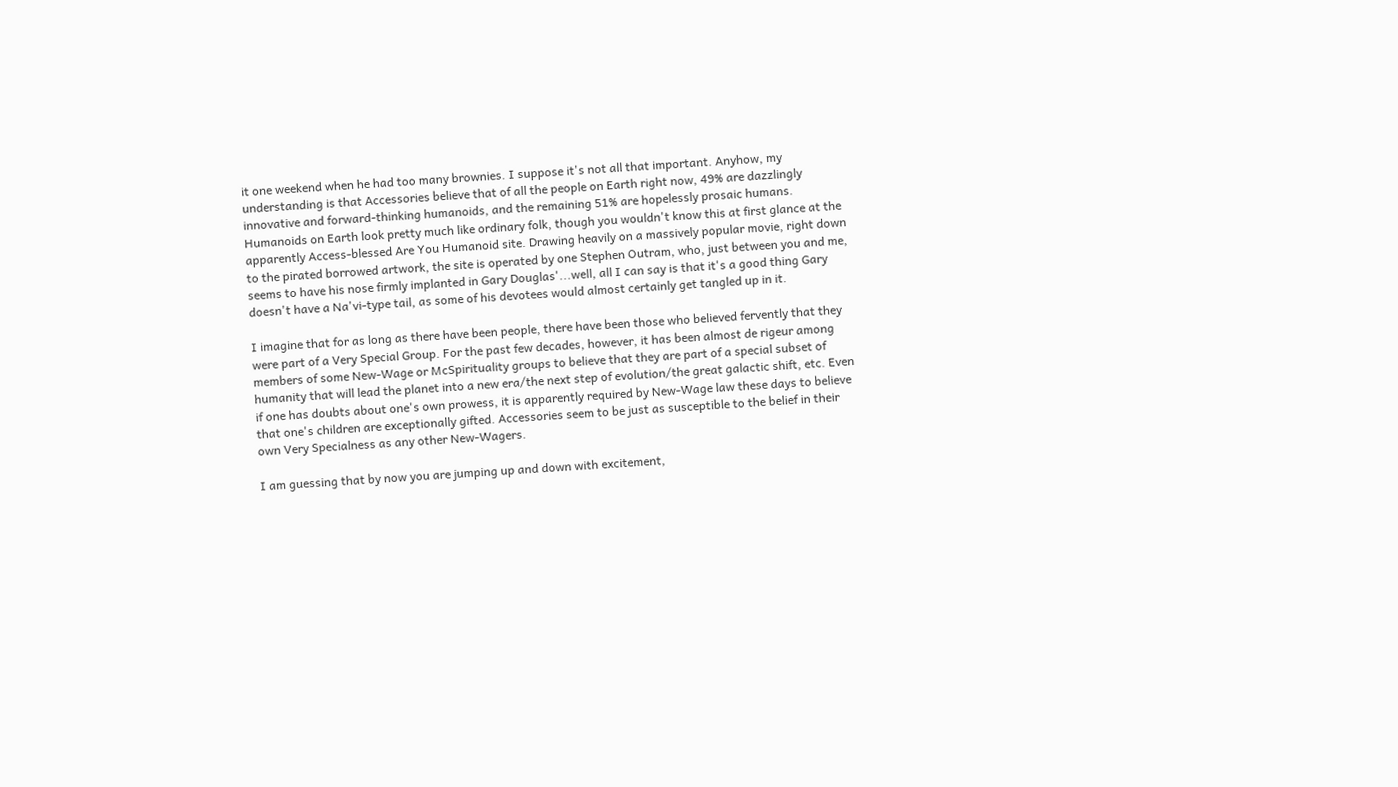it one weekend when he had too many brownies. I suppose it's not all that important. Anyhow, my understanding is that Accessories believe that of all the people on Earth right now, 49% are dazzlingly innovative and forward-thinking humanoids, and the remaining 51% are hopelessly prosaic humans. Humanoids on Earth look pretty much like ordinary folk, though you wouldn't know this at first glance at the apparently Access-blessed Are You Humanoid site. Drawing heavily on a massively popular movie, right down to the pirated borrowed artwork, the site is operated by one Stephen Outram, who, just between you and me, seems to have his nose firmly implanted in Gary Douglas'...well, all I can say is that it's a good thing Gary doesn't have a Na'vi-type tail, as some of his devotees would almost certainly get tangled up in it.

I imagine that for as long as there have been people, there have been those who believed fervently that they were part of a Very Special Group. For the past few decades, however, it has been almost de rigeur among members of some New-Wage or McSpirituality groups to believe that they are part of a special subset of humanity that will lead the planet into a new era/the next step of evolution/the great galactic shift, etc. Even if one has doubts about one's own prowess, it is apparently required by New-Wage law these days to believe that one's children are exceptionally gifted. Accessories seem to be just as susceptible to the belief in their own Very Specialness as any other New-Wagers.

I am guessing that by now you are jumping up and down with excitement,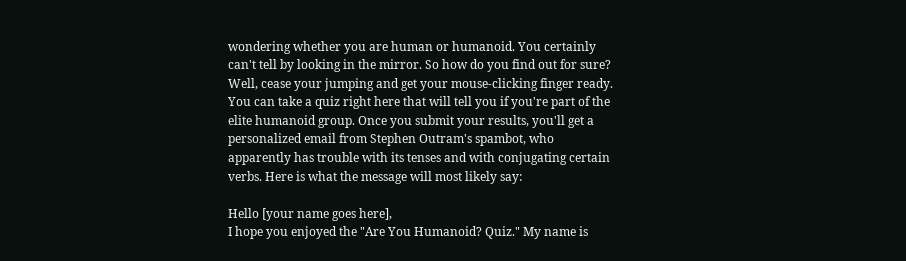wondering whether you are human or humanoid. You certainly can't tell by looking in the mirror. So how do you find out for sure? Well, cease your jumping and get your mouse-clicking finger ready. You can take a quiz right here that will tell you if you're part of the elite humanoid group. Once you submit your results, you'll get a personalized email from Stephen Outram's spambot, who apparently has trouble with its tenses and with conjugating certain verbs. Here is what the message will most likely say:

Hello [your name goes here],
I hope you enjoyed the "Are You Humanoid? Quiz." My name is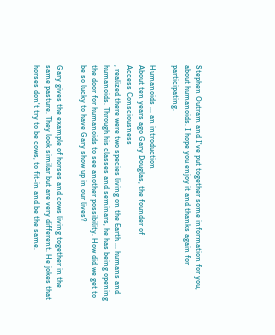Stephen Outram and I've put together some information for you, about humanoids. I hope you enjoy it and thanks again for participating.

Humanoids ... an introduction
About ten years ago Gary Douglas, the founder of
Access Consciousness
, realized there were two species living on the Earth ... humans and humanoids. Through his classes and seminars, he has being opening the door for humanoids to see another possibility. How did we get to be so lucky to have Gary show up in our lives?

Gary gives the example of horses and cows living together in the same pasture. They look similar but are very different. He jokes that horses don't try to be cows, to fit-in and be the same.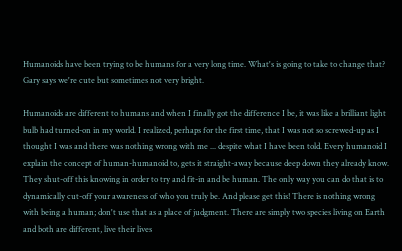Humanoids have been trying to be humans for a very long time. What's is going to take to change that? Gary says we're cute but sometimes not very bright.

Humanoids are different to humans and when I finally got the difference I be, it was like a brilliant light bulb had turned-on in my world. I realized, perhaps for the first time, that I was not so screwed-up as I thought I was and there was nothing wrong with me ... despite what I have been told. Every humanoid I explain the concept of human-humanoid to, gets it straight-away because deep down they already know. They shut-off this knowing in order to try and fit-in and be human. The only way you can do that is to dynamically cut-off your awareness of who you truly be. And please get this! There is nothing wrong with being a human; don't use that as a place of judgment. There are simply two species living on Earth and both are different, live their lives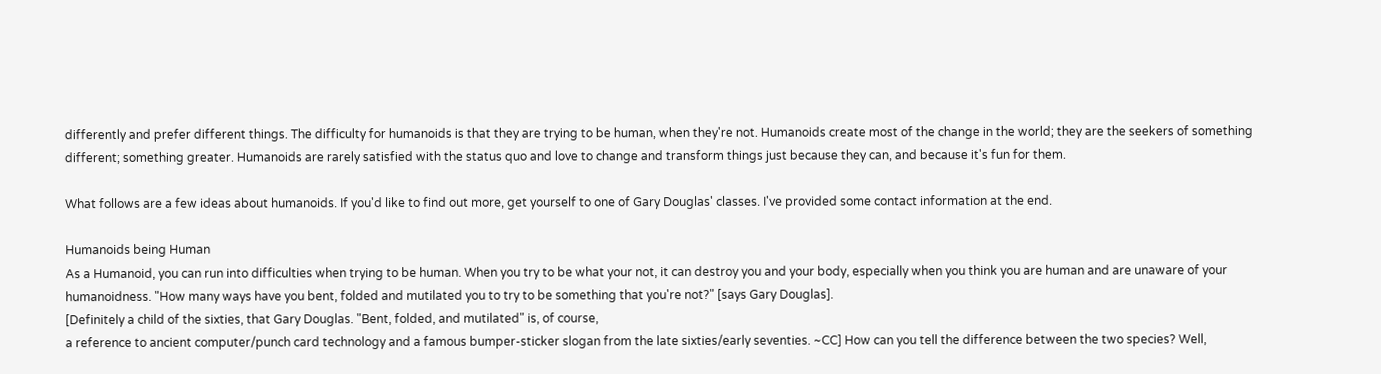differently and prefer different things. The difficulty for humanoids is that they are trying to be human, when they're not. Humanoids create most of the change in the world; they are the seekers of something different; something greater. Humanoids are rarely satisfied with the status quo and love to change and transform things just because they can, and because it's fun for them.

What follows are a few ideas about humanoids. If you'd like to find out more, get yourself to one of Gary Douglas' classes. I've provided some contact information at the end.

Humanoids being Human
As a Humanoid, you can run into difficulties when trying to be human. When you try to be what your not, it can destroy you and your body, especially when you think you are human and are unaware of your humanoidness. "How many ways have you bent, folded and mutilated you to try to be something that you're not?" [says Gary Douglas].
[Definitely a child of the sixties, that Gary Douglas. "Bent, folded, and mutilated" is, of course,
a reference to ancient computer/punch card technology and a famous bumper-sticker slogan from the late sixties/early seventies. ~CC] How can you tell the difference between the two species? Well,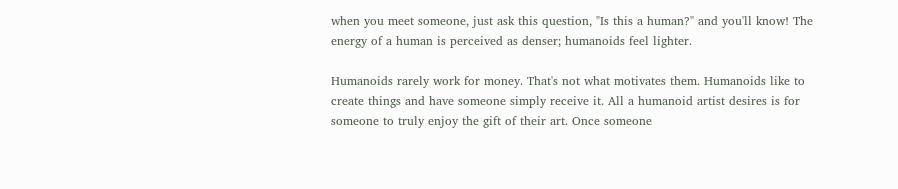when you meet someone, just ask this question, "Is this a human?" and you'll know! The energy of a human is perceived as denser; humanoids feel lighter.

Humanoids rarely work for money. That's not what motivates them. Humanoids like to create things and have someone simply receive it. All a humanoid artist desires is for someone to truly enjoy the gift of their art. Once someone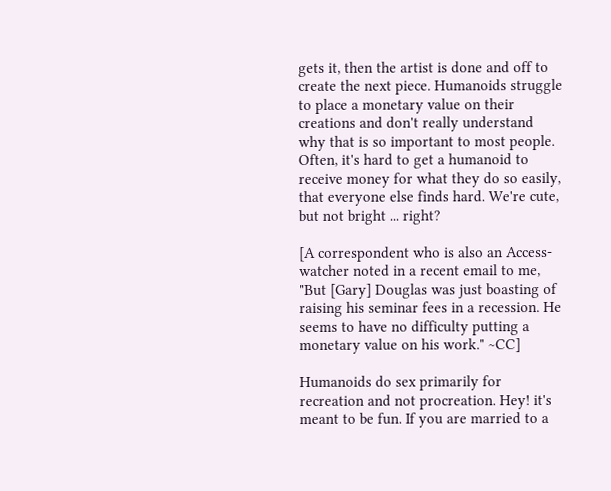gets it, then the artist is done and off to create the next piece. Humanoids struggle to place a monetary value on their creations and don't really understand why that is so important to most people. Often, it's hard to get a humanoid to receive money for what they do so easily, that everyone else finds hard. We're cute, but not bright ... right?

[A correspondent who is also an Access-watcher noted in a recent email to me, "But [Gary] Douglas was just boasting of raising his seminar fees in a recession. He seems to have no difficulty putting a monetary value on his work." ~CC]

Humanoids do sex primarily for recreation and not procreation. Hey! it's meant to be fun. If you are married to a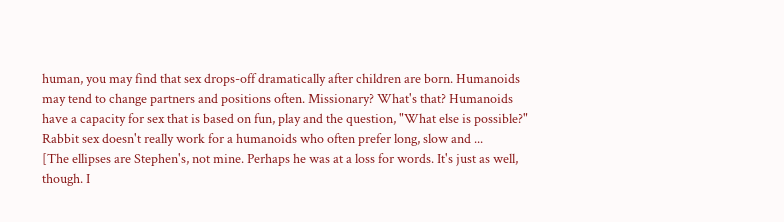human, you may find that sex drops-off dramatically after children are born. Humanoids may tend to change partners and positions often. Missionary? What's that? Humanoids have a capacity for sex that is based on fun, play and the question, "What else is possible?" Rabbit sex doesn't really work for a humanoids who often prefer long, slow and ...
[The ellipses are Stephen's, not mine. Perhaps he was at a loss for words. It's just as well, though. I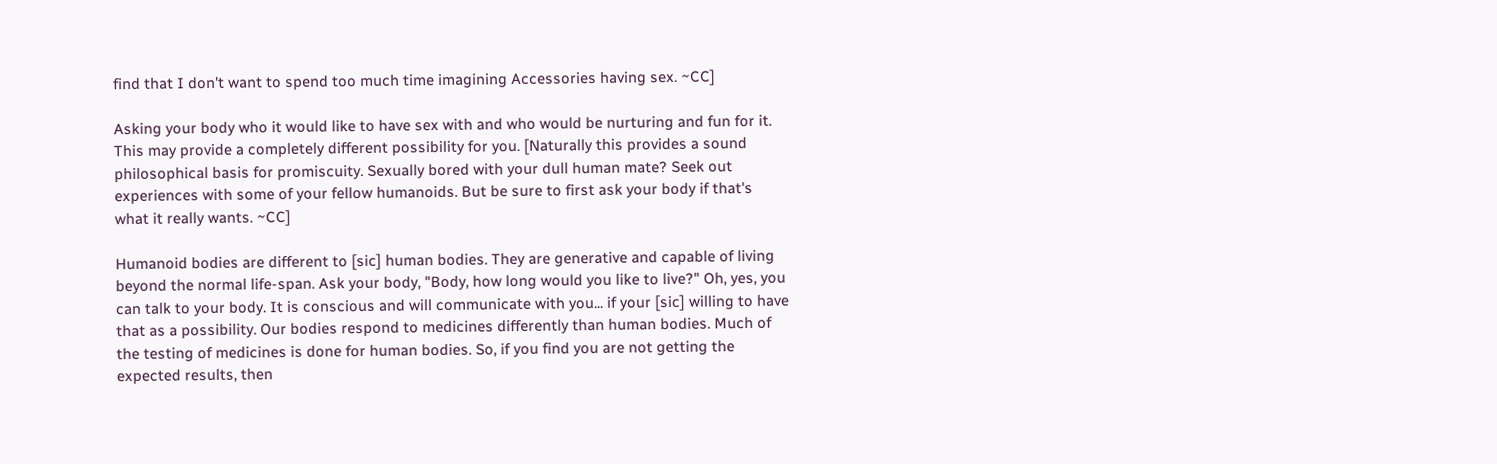find that I don't want to spend too much time imagining Accessories having sex. ~CC]

Asking your body who it would like to have sex with and who would be nurturing and fun for it. This may provide a completely different possibility for you. [Naturally this provides a sound philosophical basis for promiscuity. Sexually bored with your dull human mate? Seek out experiences with some of your fellow humanoids. But be sure to first ask your body if that's what it really wants. ~CC]

Humanoid bodies are different to [sic] human bodies. They are generative and capable of living beyond the normal life-span. Ask your body, "Body, how long would you like to live?" Oh, yes, you can talk to your body. It is conscious and will communicate with you... if your [sic] willing to have that as a possibility. Our bodies respond to medicines differently than human bodies. Much of the testing of medicines is done for human bodies. So, if you find you are not getting the expected results, then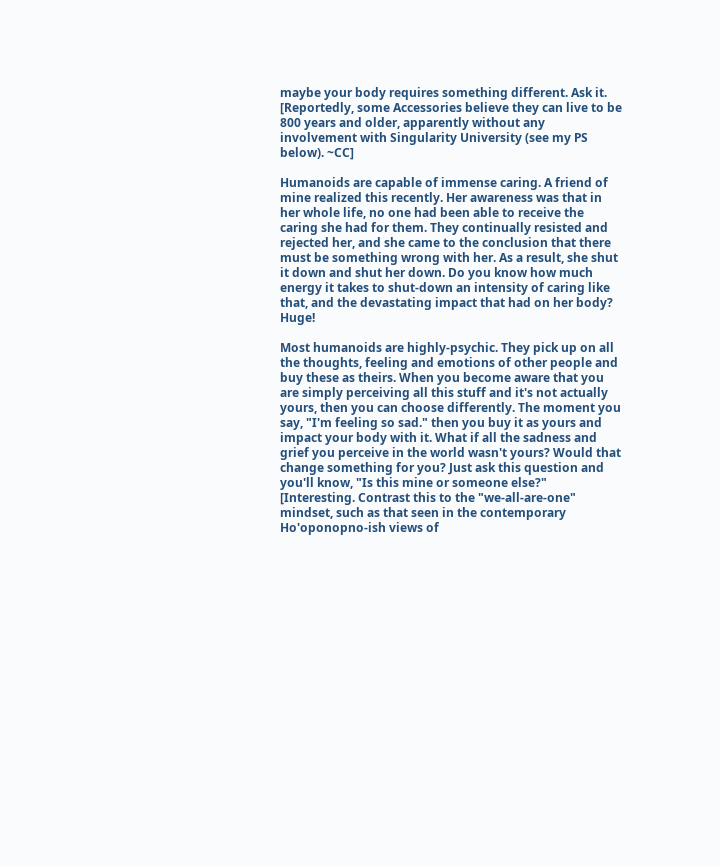maybe your body requires something different. Ask it. [Reportedly, some Accessories believe they can live to be 800 years and older, apparently without any involvement with Singularity University (see my PS below). ~CC]

Humanoids are capable of immense caring. A friend of mine realized this recently. Her awareness was that in her whole life, no one had been able to receive the caring she had for them. They continually resisted and rejected her, and she came to the conclusion that there must be something wrong with her. As a result, she shut it down and shut her down. Do you know how much energy it takes to shut-down an intensity of caring like that, and the devastating impact that had on her body? Huge!

Most humanoids are highly-psychic. They pick up on all the thoughts, feeling and emotions of other people and buy these as theirs. When you become aware that you are simply perceiving all this stuff and it's not actually yours, then you can choose differently. The moment you say, "I'm feeling so sad." then you buy it as yours and impact your body with it. What if all the sadness and grief you perceive in the world wasn't yours? Would that change something for you? Just ask this question and you'll know, "Is this mine or someone else?"
[Interesting. Contrast this to the "we-all-are-one" mindset, such as that seen in the contemporary Ho'oponopno-ish views of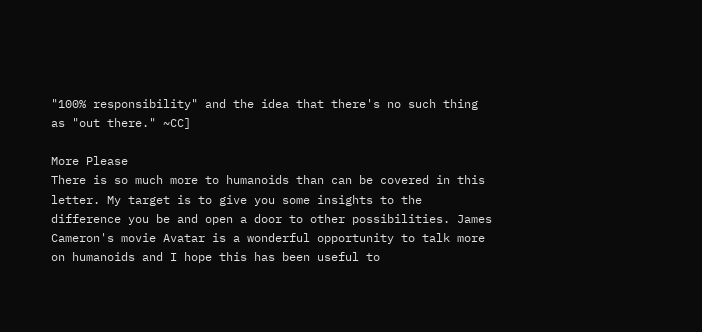"100% responsibility" and the idea that there's no such thing as "out there." ~CC]

More Please
There is so much more to humanoids than can be covered in this letter. My target is to give you some insights to the difference you be and open a door to other possibilities. James Cameron's movie Avatar is a wonderful opportunity to talk more on humanoids and I hope this has been useful to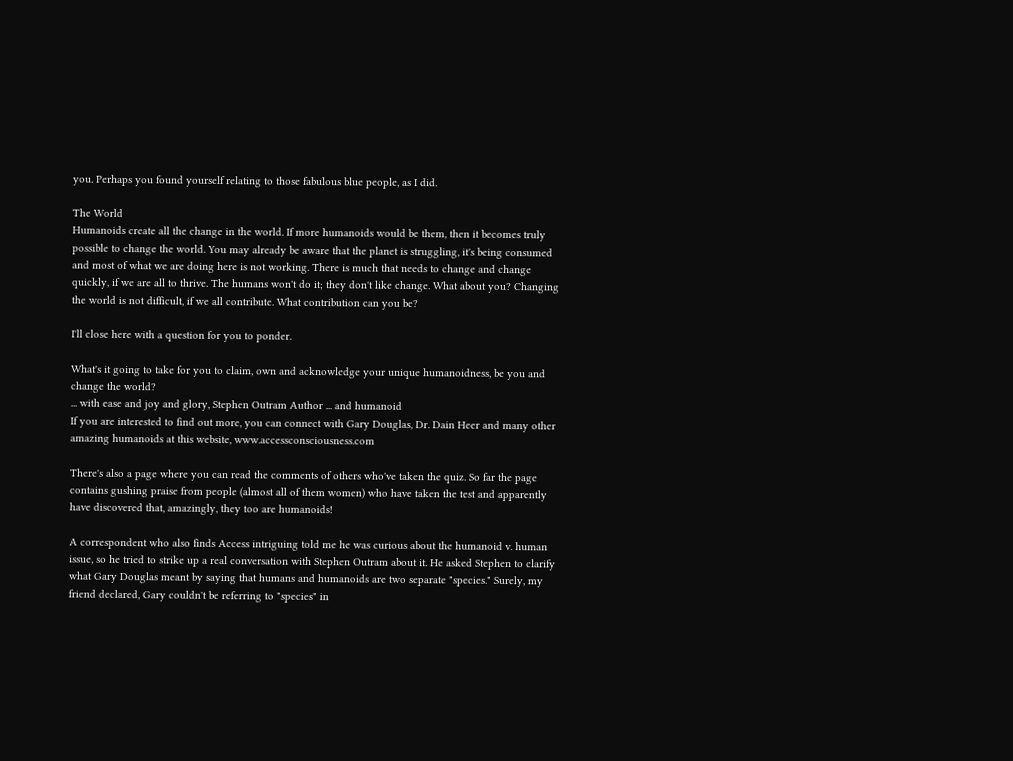you. Perhaps you found yourself relating to those fabulous blue people, as I did.

The World
Humanoids create all the change in the world. If more humanoids would be them, then it becomes truly possible to change the world. You may already be aware that the planet is struggling, it's being consumed and most of what we are doing here is not working. There is much that needs to change and change quickly, if we are all to thrive. The humans won't do it; they don't like change. What about you? Changing the world is not difficult, if we all contribute. What contribution can you be?

I'll close here with a question for you to ponder.

What's it going to take for you to claim, own and acknowledge your unique humanoidness, be you and change the world?
... with ease and joy and glory, Stephen Outram Author ... and humanoid
If you are interested to find out more, you can connect with Gary Douglas, Dr. Dain Heer and many other amazing humanoids at this website, www.accessconsciousness.com

There's also a page where you can read the comments of others who've taken the quiz. So far the page contains gushing praise from people (almost all of them women) who have taken the test and apparently have discovered that, amazingly, they too are humanoids!

A correspondent who also finds Access intriguing told me he was curious about the humanoid v. human issue, so he tried to strike up a real conversation with Stephen Outram about it. He asked Stephen to clarify what Gary Douglas meant by saying that humans and humanoids are two separate "species." Surely, my friend declared, Gary couldn't be referring to "species" in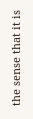the sense that it is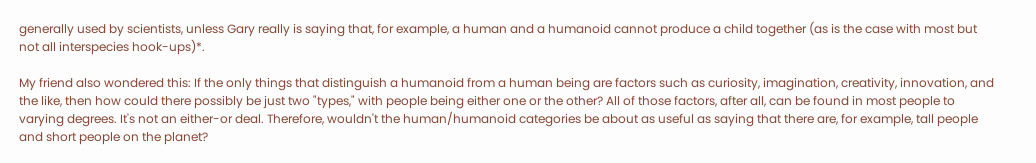generally used by scientists, unless Gary really is saying that, for example, a human and a humanoid cannot produce a child together (as is the case with most but not all interspecies hook-ups)*.

My friend also wondered this: If the only things that distinguish a humanoid from a human being are factors such as curiosity, imagination, creativity, innovation, and the like, then how could there possibly be just two "types," with people being either one or the other? All of those factors, after all, can be found in most people to varying degrees. It's not an either-or deal. Therefore, wouldn't the human/humanoid categories be about as useful as saying that there are, for example, tall people and short people on the planet?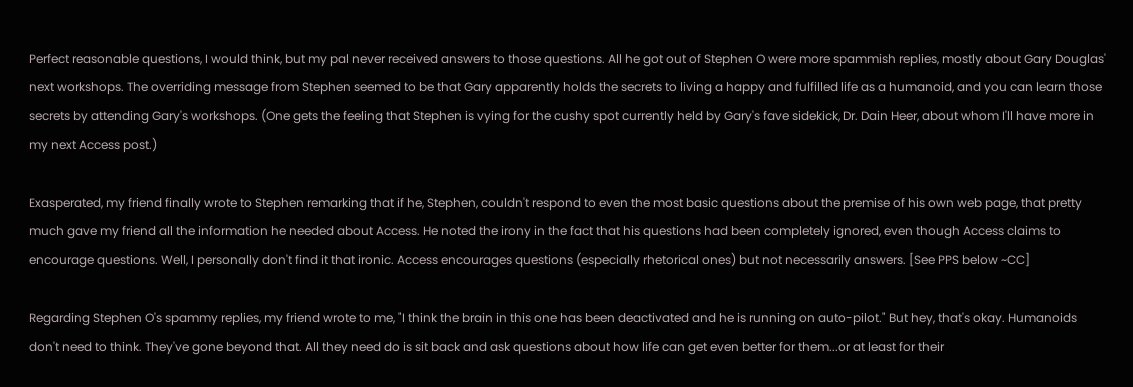Perfect reasonable questions, I would think, but my pal never received answers to those questions. All he got out of Stephen O were more spammish replies, mostly about Gary Douglas' next workshops. The overriding message from Stephen seemed to be that Gary apparently holds the secrets to living a happy and fulfilled life as a humanoid, and you can learn those secrets by attending Gary's workshops. (One gets the feeling that Stephen is vying for the cushy spot currently held by Gary's fave sidekick, Dr. Dain Heer, about whom I'll have more in my next Access post.)

Exasperated, my friend finally wrote to Stephen remarking that if he, Stephen, couldn't respond to even the most basic questions about the premise of his own web page, that pretty much gave my friend all the information he needed about Access. He noted the irony in the fact that his questions had been completely ignored, even though Access claims to encourage questions. Well, I personally don't find it that ironic. Access encourages questions (especially rhetorical ones) but not necessarily answers. [See PPS below ~CC]

Regarding Stephen O's spammy replies, my friend wrote to me, "I think the brain in this one has been deactivated and he is running on auto-pilot." But hey, that's okay. Humanoids don't need to think. They've gone beyond that. All they need do is sit back and ask questions about how life can get even better for them...or at least for their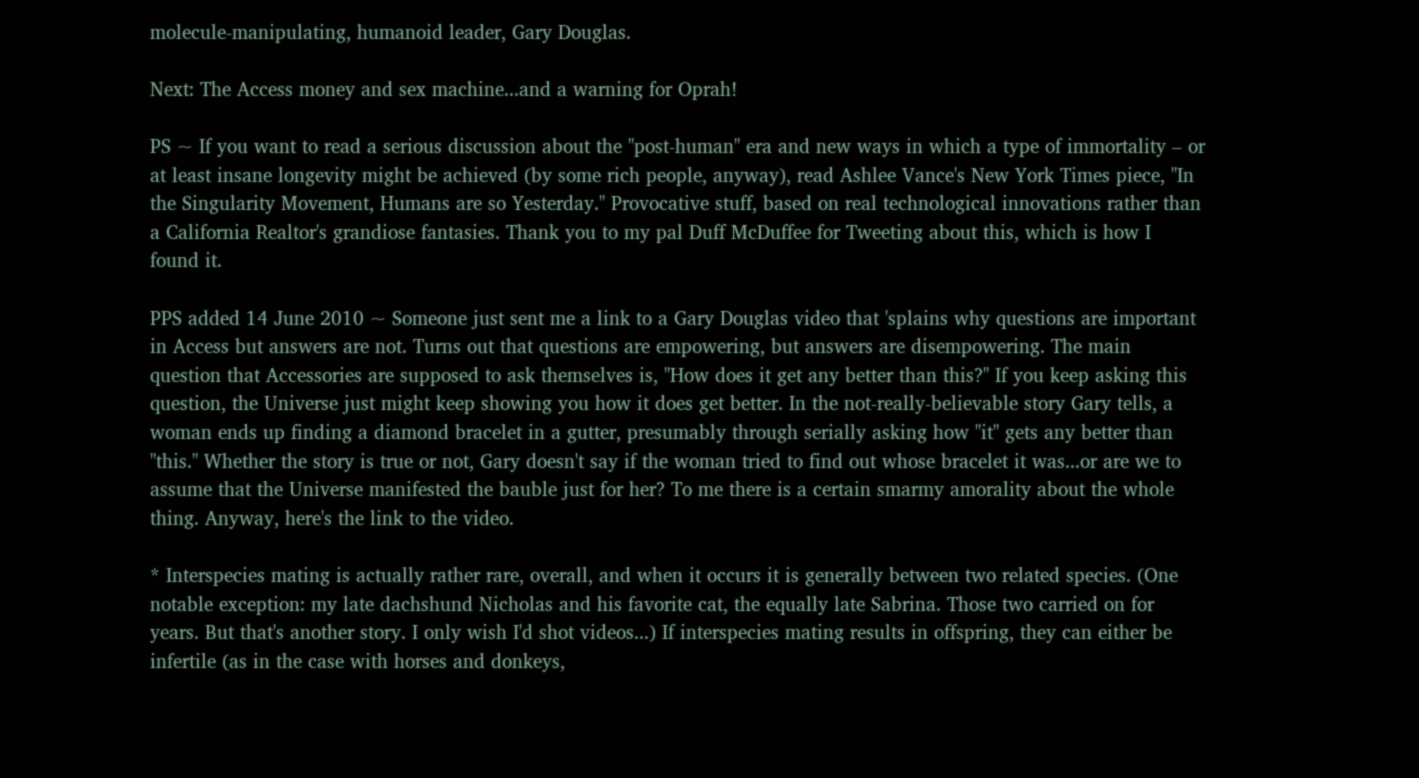molecule-manipulating, humanoid leader, Gary Douglas.

Next: The Access money and sex machine...and a warning for Oprah!

PS ~ If you want to read a serious discussion about the "post-human" era and new ways in which a type of immortality – or at least insane longevity might be achieved (by some rich people, anyway), read Ashlee Vance's New York Times piece, "In the Singularity Movement, Humans are so Yesterday." Provocative stuff, based on real technological innovations rather than a California Realtor's grandiose fantasies. Thank you to my pal Duff McDuffee for Tweeting about this, which is how I found it.

PPS added 14 June 2010 ~ Someone just sent me a link to a Gary Douglas video that 'splains why questions are important in Access but answers are not. Turns out that questions are empowering, but answers are disempowering. The main question that Accessories are supposed to ask themselves is, "How does it get any better than this?" If you keep asking this question, the Universe just might keep showing you how it does get better. In the not-really-believable story Gary tells, a woman ends up finding a diamond bracelet in a gutter, presumably through serially asking how "it" gets any better than "this." Whether the story is true or not, Gary doesn't say if the woman tried to find out whose bracelet it was...or are we to assume that the Universe manifested the bauble just for her? To me there is a certain smarmy amorality about the whole thing. Anyway, here's the link to the video.

* Interspecies mating is actually rather rare, overall, and when it occurs it is generally between two related species. (One notable exception: my late dachshund Nicholas and his favorite cat, the equally late Sabrina. Those two carried on for years. But that's another story. I only wish I'd shot videos...) If interspecies mating results in offspring, they can either be infertile (as in the case with horses and donkeys,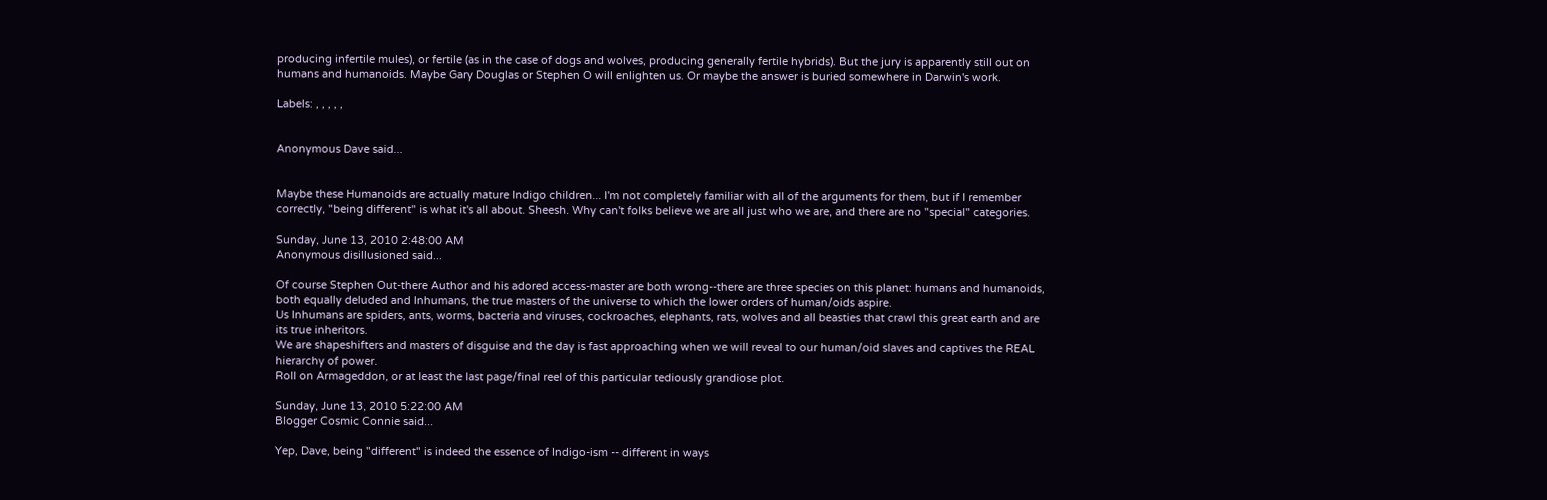producing infertile mules), or fertile (as in the case of dogs and wolves, producing generally fertile hybrids). But the jury is apparently still out on humans and humanoids. Maybe Gary Douglas or Stephen O will enlighten us. Or maybe the answer is buried somewhere in Darwin's work.

Labels: , , , , ,


Anonymous Dave said...


Maybe these Humanoids are actually mature Indigo children... I'm not completely familiar with all of the arguments for them, but if I remember correctly, "being different" is what it's all about. Sheesh. Why can't folks believe we are all just who we are, and there are no "special" categories.

Sunday, June 13, 2010 2:48:00 AM
Anonymous disillusioned said...

Of course Stephen Out-there Author and his adored access-master are both wrong--there are three species on this planet: humans and humanoids, both equally deluded and Inhumans, the true masters of the universe to which the lower orders of human/oids aspire.
Us Inhumans are spiders, ants, worms, bacteria and viruses, cockroaches, elephants, rats, wolves and all beasties that crawl this great earth and are its true inheritors.
We are shapeshifters and masters of disguise and the day is fast approaching when we will reveal to our human/oid slaves and captives the REAL hierarchy of power.
Roll on Armageddon, or at least the last page/final reel of this particular tediously grandiose plot.

Sunday, June 13, 2010 5:22:00 AM
Blogger Cosmic Connie said...

Yep, Dave, being "different" is indeed the essence of Indigo-ism -- different in ways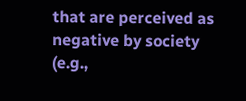that are perceived as negative by society (e.g.,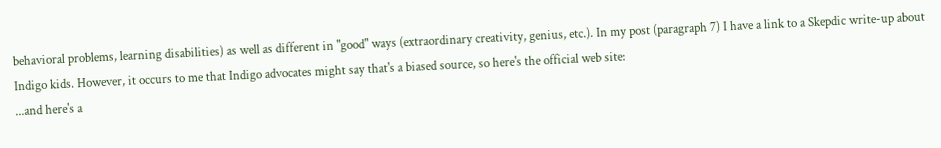behavioral problems, learning disabilities) as well as different in "good" ways (extraordinary creativity, genius, etc.). In my post (paragraph 7) I have a link to a Skepdic write-up about Indigo kids. However, it occurs to me that Indigo advocates might say that's a biased source, so here's the official web site:
...and here's a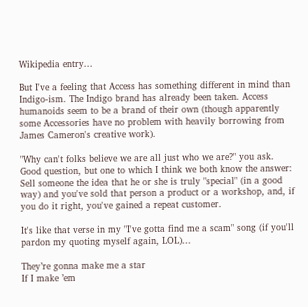Wikipedia entry...

But I've a feeling that Access has something different in mind than Indigo-ism. The Indigo brand has already been taken. Access humanoids seem to be a brand of their own (though apparently some Accessories have no problem with heavily borrowing from James Cameron's creative work).

"Why can't folks believe we are all just who we are?" you ask. Good question, but one to which I think we both know the answer: Sell someone the idea that he or she is truly "special" (in a good way) and you've sold that person a product or a workshop, and, if you do it right, you've gained a repeat customer.

It's like that verse in my "I've gotta find me a scam" song (if you'll pardon my quoting myself again, LOL)...

They’re gonna make me a star
If I make ’em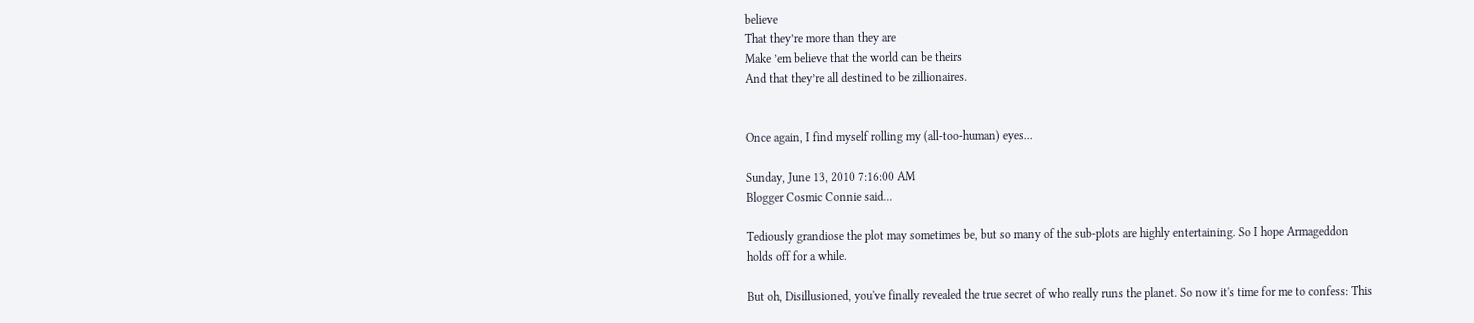believe
That they’re more than they are
Make ’em believe that the world can be theirs
And that they’re all destined to be zillionaires.


Once again, I find myself rolling my (all-too-human) eyes...

Sunday, June 13, 2010 7:16:00 AM
Blogger Cosmic Connie said...

Tediously grandiose the plot may sometimes be, but so many of the sub-plots are highly entertaining. So I hope Armageddon holds off for a while.

But oh, Disillusioned, you've finally revealed the true secret of who really runs the planet. So now it's time for me to confess: This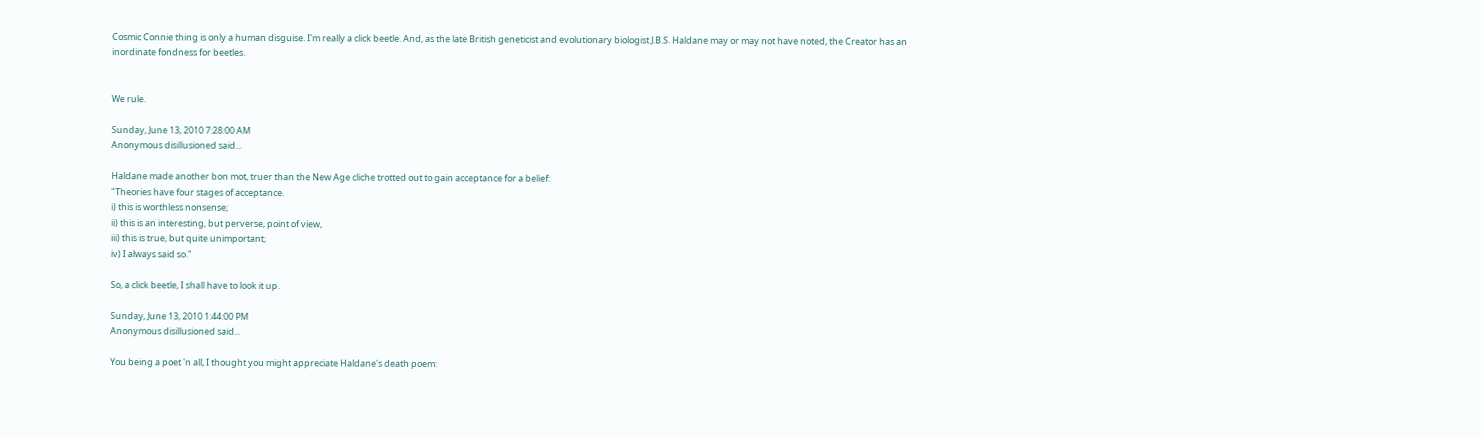Cosmic Connie thing is only a human disguise. I'm really a click beetle. And, as the late British geneticist and evolutionary biologist J.B.S. Haldane may or may not have noted, the Creator has an inordinate fondness for beetles.


We rule.

Sunday, June 13, 2010 7:28:00 AM
Anonymous disillusioned said...

Haldane made another bon mot, truer than the New Age cliche trotted out to gain acceptance for a belief:
"Theories have four stages of acceptance.
i) this is worthless nonsense;
ii) this is an interesting, but perverse, point of view,
iii) this is true, but quite unimportant;
iv) I always said so."

So, a click beetle, I shall have to look it up.

Sunday, June 13, 2010 1:44:00 PM
Anonymous disillusioned said...

You being a poet 'n all, I thought you might appreciate Haldane's death poem: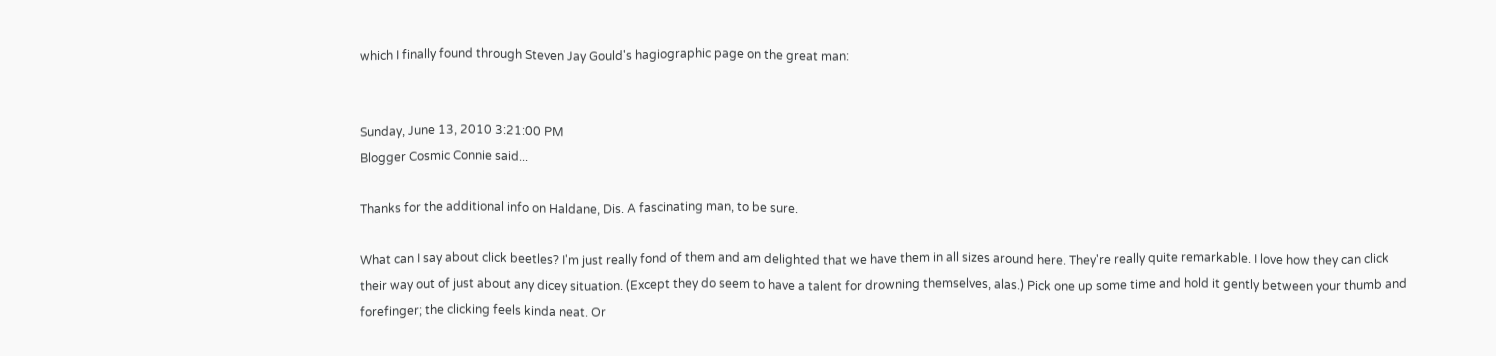which I finally found through Steven Jay Gould's hagiographic page on the great man:


Sunday, June 13, 2010 3:21:00 PM
Blogger Cosmic Connie said...

Thanks for the additional info on Haldane, Dis. A fascinating man, to be sure.

What can I say about click beetles? I'm just really fond of them and am delighted that we have them in all sizes around here. They're really quite remarkable. I love how they can click their way out of just about any dicey situation. (Except they do seem to have a talent for drowning themselves, alas.) Pick one up some time and hold it gently between your thumb and forefinger; the clicking feels kinda neat. Or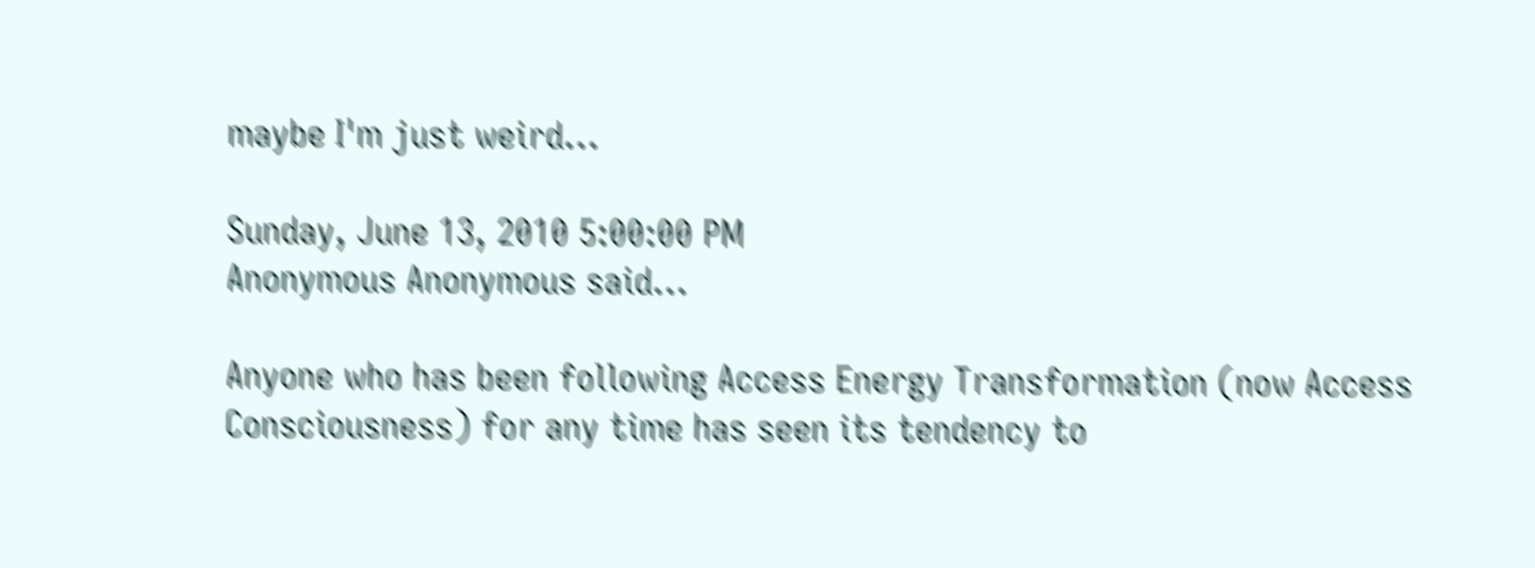maybe I'm just weird...

Sunday, June 13, 2010 5:00:00 PM
Anonymous Anonymous said...

Anyone who has been following Access Energy Transformation (now Access Consciousness) for any time has seen its tendency to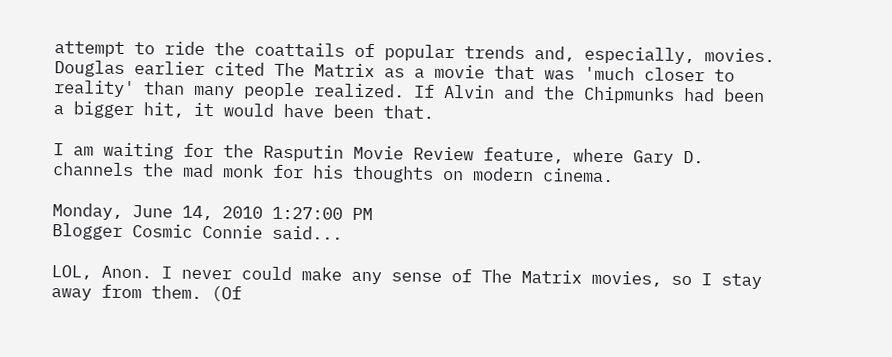attempt to ride the coattails of popular trends and, especially, movies. Douglas earlier cited The Matrix as a movie that was 'much closer to reality' than many people realized. If Alvin and the Chipmunks had been a bigger hit, it would have been that.

I am waiting for the Rasputin Movie Review feature, where Gary D. channels the mad monk for his thoughts on modern cinema.

Monday, June 14, 2010 1:27:00 PM
Blogger Cosmic Connie said...

LOL, Anon. I never could make any sense of The Matrix movies, so I stay away from them. (Of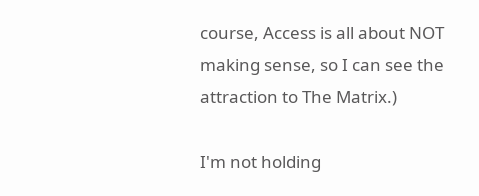course, Access is all about NOT making sense, so I can see the attraction to The Matrix.)

I'm not holding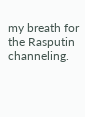my breath for the Rasputin channeling.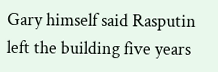Gary himself said Rasputin left the building five years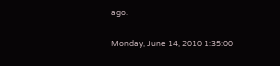ago.

Monday, June 14, 2010 1:35:00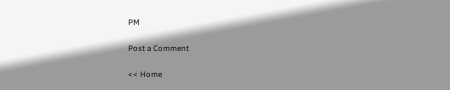PM

Post a Comment

<< Home